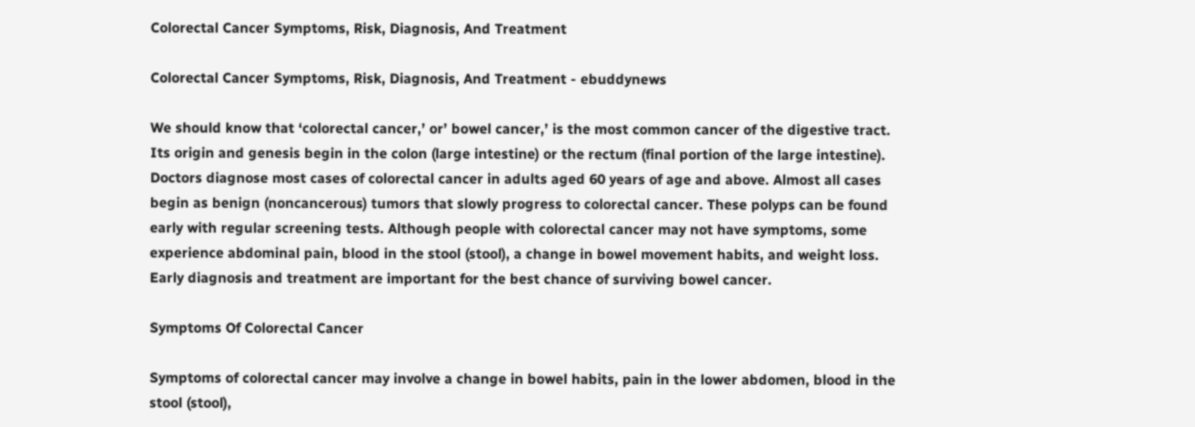Colorectal Cancer Symptoms, Risk, Diagnosis, And Treatment

Colorectal Cancer Symptoms, Risk, Diagnosis, And Treatment - ebuddynews

We should know that ‘colorectal cancer,’ or’ bowel cancer,’ is the most common cancer of the digestive tract. Its origin and genesis begin in the colon (large intestine) or the rectum (final portion of the large intestine). Doctors diagnose most cases of colorectal cancer in adults aged 60 years of age and above. Almost all cases begin as benign (noncancerous) tumors that slowly progress to colorectal cancer. These polyps can be found early with regular screening tests. Although people with colorectal cancer may not have symptoms, some experience abdominal pain, blood in the stool (stool), a change in bowel movement habits, and weight loss. Early diagnosis and treatment are important for the best chance of surviving bowel cancer.

Symptoms Of Colorectal Cancer

Symptoms of colorectal cancer may involve a change in bowel habits, pain in the lower abdomen, blood in the stool (stool),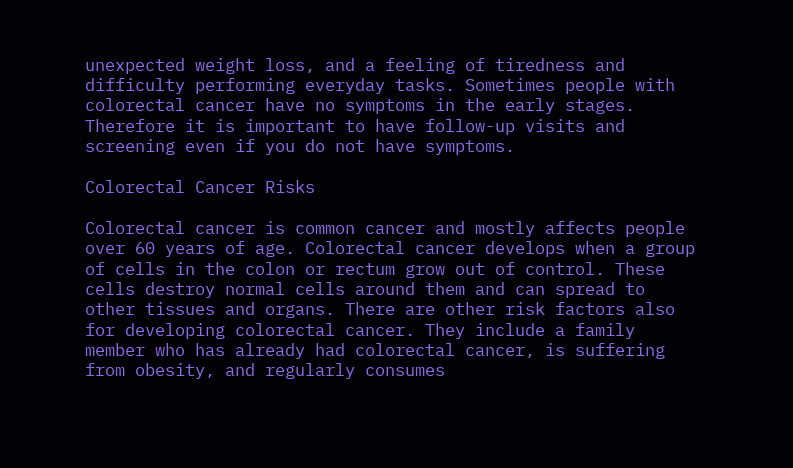unexpected weight loss, and a feeling of tiredness and difficulty performing everyday tasks. Sometimes people with colorectal cancer have no symptoms in the early stages. Therefore it is important to have follow-up visits and screening even if you do not have symptoms.

Colorectal Cancer Risks

Colorectal cancer is common cancer and mostly affects people over 60 years of age. Colorectal cancer develops when a group of cells in the colon or rectum grow out of control. These cells destroy normal cells around them and can spread to other tissues and organs. There are other risk factors also for developing colorectal cancer. They include a family member who has already had colorectal cancer, is suffering from obesity, and regularly consumes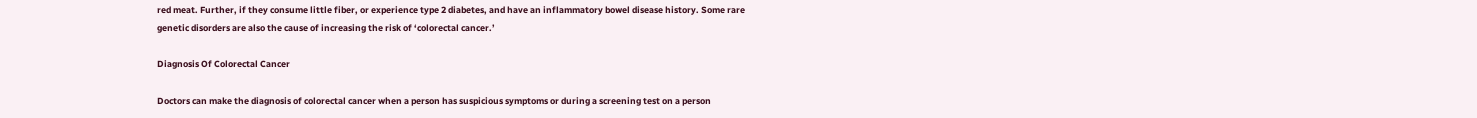red meat. Further, if they consume little fiber, or experience type 2 diabetes, and have an inflammatory bowel disease history. Some rare genetic disorders are also the cause of increasing the risk of ‘colorectal cancer.’

Diagnosis Of Colorectal Cancer

Doctors can make the diagnosis of colorectal cancer when a person has suspicious symptoms or during a screening test on a person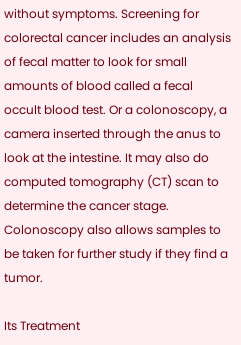without symptoms. Screening for colorectal cancer includes an analysis of fecal matter to look for small amounts of blood called a fecal occult blood test. Or a colonoscopy, a camera inserted through the anus to look at the intestine. It may also do computed tomography (CT) scan to determine the cancer stage. Colonoscopy also allows samples to be taken for further study if they find a tumor.

Its Treatment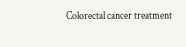Colorectal cancer treatment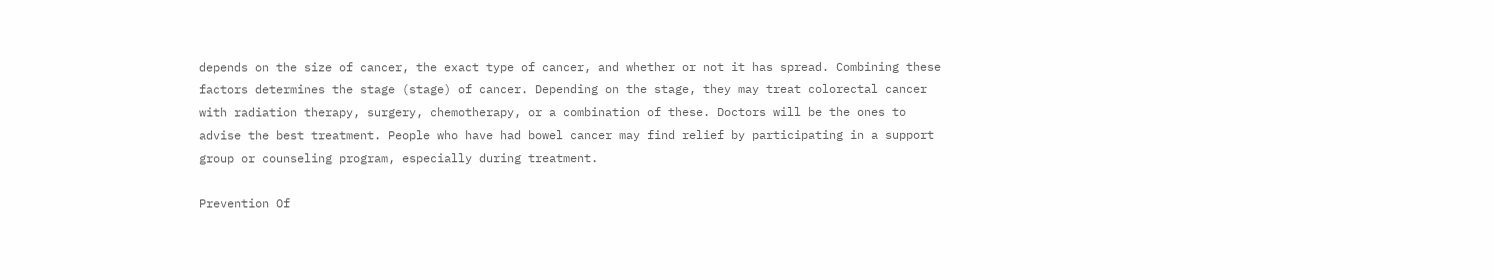depends on the size of cancer, the exact type of cancer, and whether or not it has spread. Combining these factors determines the stage (stage) of cancer. Depending on the stage, they may treat colorectal cancer with radiation therapy, surgery, chemotherapy, or a combination of these. Doctors will be the ones to advise the best treatment. People who have had bowel cancer may find relief by participating in a support group or counseling program, especially during treatment.

Prevention Of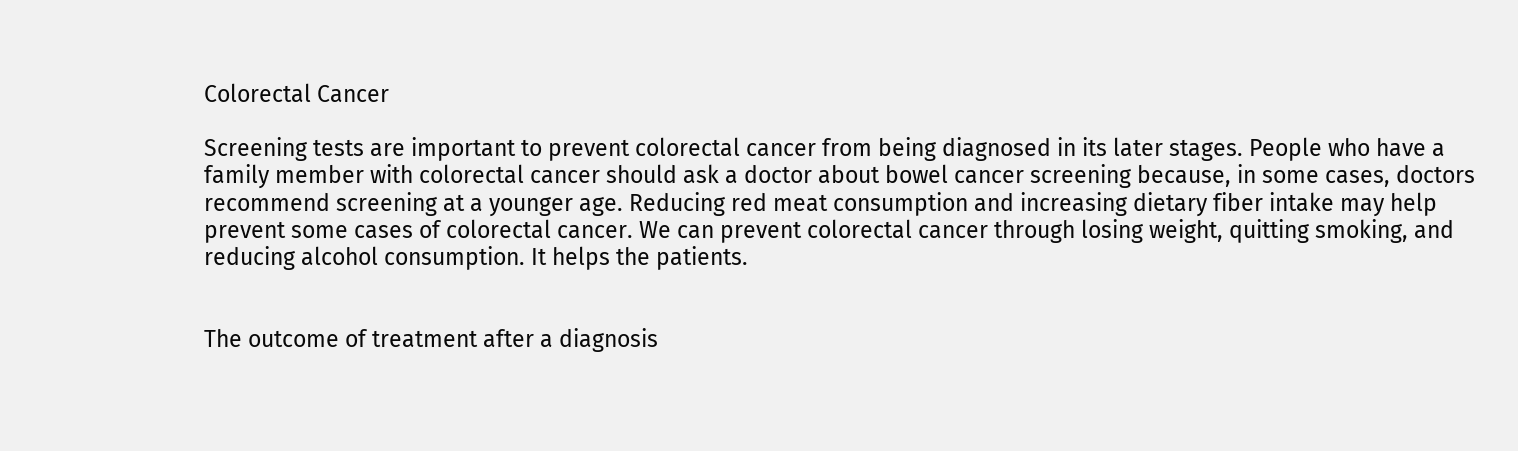Colorectal Cancer

Screening tests are important to prevent colorectal cancer from being diagnosed in its later stages. People who have a family member with colorectal cancer should ask a doctor about bowel cancer screening because, in some cases, doctors recommend screening at a younger age. Reducing red meat consumption and increasing dietary fiber intake may help prevent some cases of colorectal cancer. We can prevent colorectal cancer through losing weight, quitting smoking, and reducing alcohol consumption. It helps the patients.


The outcome of treatment after a diagnosis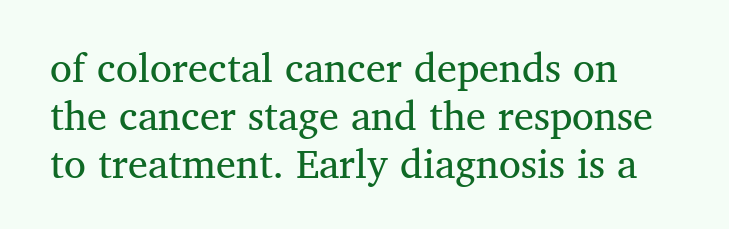of colorectal cancer depends on the cancer stage and the response to treatment. Early diagnosis is a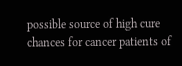possible source of high cure chances for cancer patients of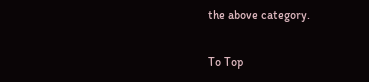the above category.

To Top